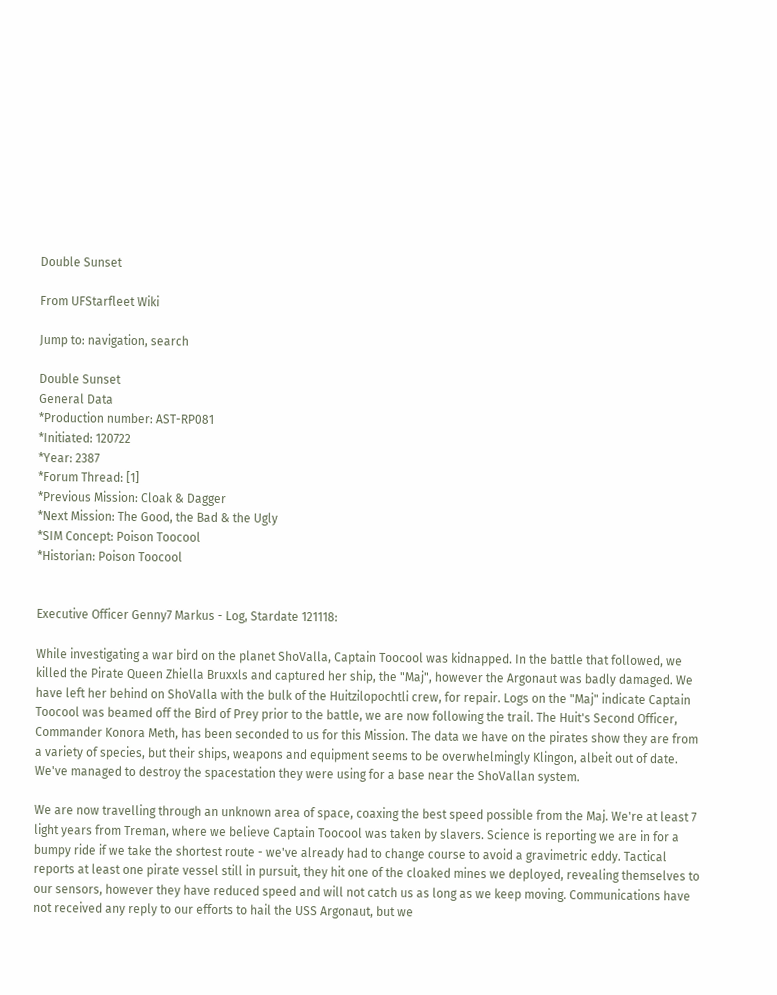Double Sunset

From UFStarfleet Wiki

Jump to: navigation, search

Double Sunset
General Data
*Production number: AST-RP081
*Initiated: 120722
*Year: 2387
*Forum Thread: [1]
*Previous Mission: Cloak & Dagger
*Next Mission: The Good, the Bad & the Ugly
*SIM Concept: Poison Toocool
*Historian: Poison Toocool


Executive Officer Genny7 Markus - Log, Stardate 121118:

While investigating a war bird on the planet ShoValla, Captain Toocool was kidnapped. In the battle that followed, we killed the Pirate Queen Zhiella Bruxxls and captured her ship, the "Maj", however the Argonaut was badly damaged. We have left her behind on ShoValla with the bulk of the Huitzilopochtli crew, for repair. Logs on the "Maj" indicate Captain Toocool was beamed off the Bird of Prey prior to the battle, we are now following the trail. The Huit's Second Officer, Commander Konora Meth, has been seconded to us for this Mission. The data we have on the pirates show they are from a variety of species, but their ships, weapons and equipment seems to be overwhelmingly Klingon, albeit out of date. We've managed to destroy the spacestation they were using for a base near the ShoVallan system.

We are now travelling through an unknown area of space, coaxing the best speed possible from the Maj. We're at least 7 light years from Treman, where we believe Captain Toocool was taken by slavers. Science is reporting we are in for a bumpy ride if we take the shortest route - we've already had to change course to avoid a gravimetric eddy. Tactical reports at least one pirate vessel still in pursuit, they hit one of the cloaked mines we deployed, revealing themselves to our sensors, however they have reduced speed and will not catch us as long as we keep moving. Communications have not received any reply to our efforts to hail the USS Argonaut, but we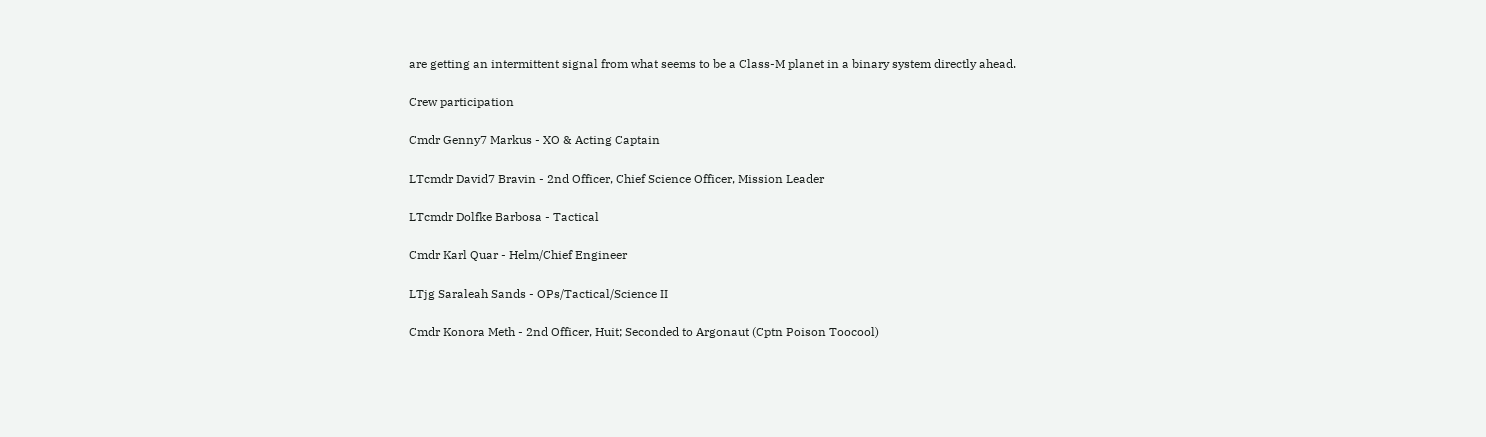are getting an intermittent signal from what seems to be a Class-M planet in a binary system directly ahead.

Crew participation

Cmdr Genny7 Markus - XO & Acting Captain

LTcmdr David7 Bravin - 2nd Officer, Chief Science Officer, Mission Leader

LTcmdr Dolfke Barbosa - Tactical

Cmdr Karl Quar - Helm/Chief Engineer

LTjg Saraleah Sands - OPs/Tactical/Science II

Cmdr Konora Meth - 2nd Officer, Huit; Seconded to Argonaut (Cptn Poison Toocool)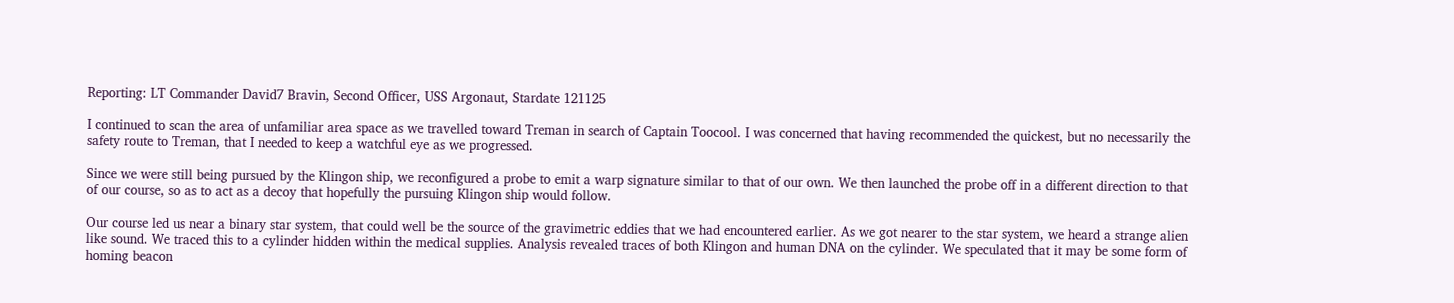Reporting: LT Commander David7 Bravin, Second Officer, USS Argonaut, Stardate 121125

I continued to scan the area of unfamiliar area space as we travelled toward Treman in search of Captain Toocool. I was concerned that having recommended the quickest, but no necessarily the safety route to Treman, that I needed to keep a watchful eye as we progressed.

Since we were still being pursued by the Klingon ship, we reconfigured a probe to emit a warp signature similar to that of our own. We then launched the probe off in a different direction to that of our course, so as to act as a decoy that hopefully the pursuing Klingon ship would follow.

Our course led us near a binary star system, that could well be the source of the gravimetric eddies that we had encountered earlier. As we got nearer to the star system, we heard a strange alien like sound. We traced this to a cylinder hidden within the medical supplies. Analysis revealed traces of both Klingon and human DNA on the cylinder. We speculated that it may be some form of homing beacon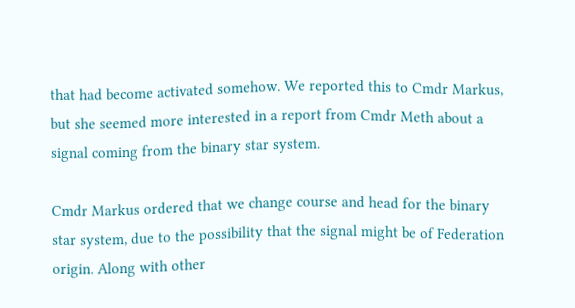that had become activated somehow. We reported this to Cmdr Markus, but she seemed more interested in a report from Cmdr Meth about a signal coming from the binary star system.

Cmdr Markus ordered that we change course and head for the binary star system, due to the possibility that the signal might be of Federation origin. Along with other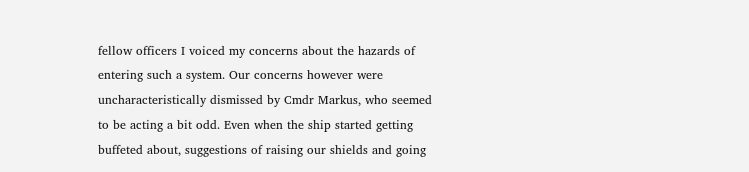fellow officers I voiced my concerns about the hazards of entering such a system. Our concerns however were uncharacteristically dismissed by Cmdr Markus, who seemed to be acting a bit odd. Even when the ship started getting buffeted about, suggestions of raising our shields and going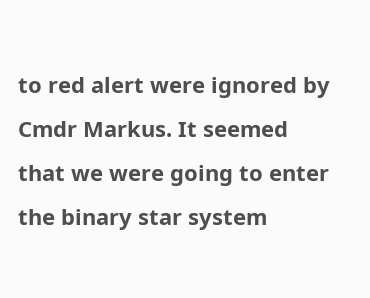to red alert were ignored by Cmdr Markus. It seemed that we were going to enter the binary star system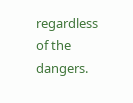regardless of the dangers.